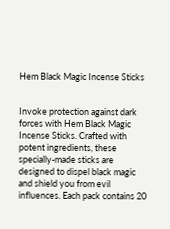Hem Black Magic Incense Sticks


Invoke protection against dark forces with Hem Black Magic Incense Sticks. Crafted with potent ingredients, these specially-made sticks are designed to dispel black magic and shield you from evil influences. Each pack contains 20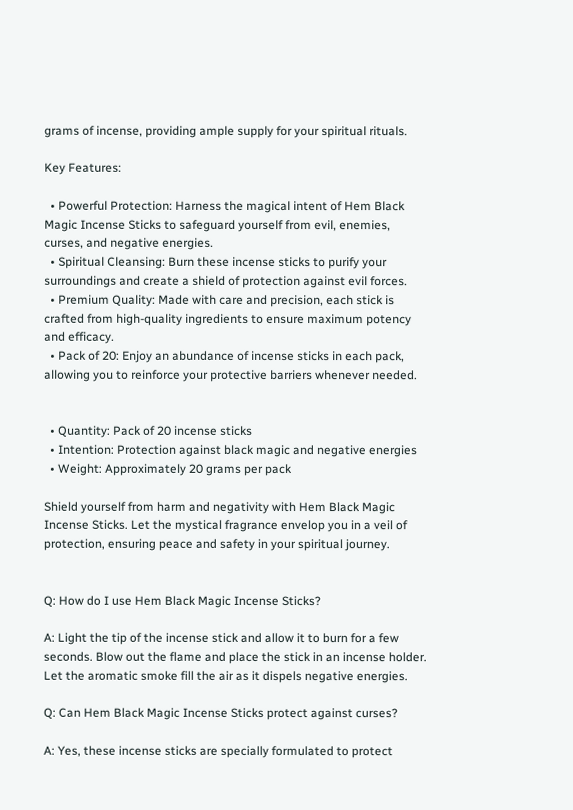grams of incense, providing ample supply for your spiritual rituals.

Key Features:

  • Powerful Protection: Harness the magical intent of Hem Black Magic Incense Sticks to safeguard yourself from evil, enemies, curses, and negative energies.
  • Spiritual Cleansing: Burn these incense sticks to purify your surroundings and create a shield of protection against evil forces.
  • Premium Quality: Made with care and precision, each stick is crafted from high-quality ingredients to ensure maximum potency and efficacy.
  • Pack of 20: Enjoy an abundance of incense sticks in each pack, allowing you to reinforce your protective barriers whenever needed.


  • Quantity: Pack of 20 incense sticks
  • Intention: Protection against black magic and negative energies
  • Weight: Approximately 20 grams per pack

Shield yourself from harm and negativity with Hem Black Magic Incense Sticks. Let the mystical fragrance envelop you in a veil of protection, ensuring peace and safety in your spiritual journey.


Q: How do I use Hem Black Magic Incense Sticks?

A: Light the tip of the incense stick and allow it to burn for a few seconds. Blow out the flame and place the stick in an incense holder. Let the aromatic smoke fill the air as it dispels negative energies.

Q: Can Hem Black Magic Incense Sticks protect against curses?

A: Yes, these incense sticks are specially formulated to protect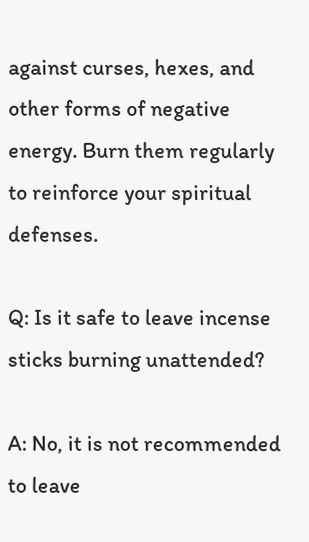against curses, hexes, and other forms of negative energy. Burn them regularly to reinforce your spiritual defenses.

Q: Is it safe to leave incense sticks burning unattended?

A: No, it is not recommended to leave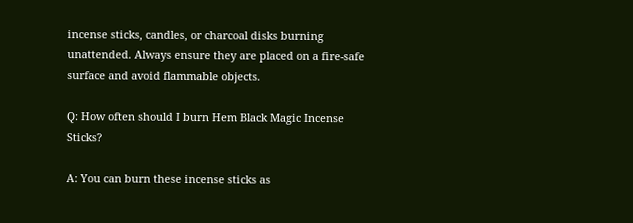incense sticks, candles, or charcoal disks burning unattended. Always ensure they are placed on a fire-safe surface and avoid flammable objects.

Q: How often should I burn Hem Black Magic Incense Sticks?

A: You can burn these incense sticks as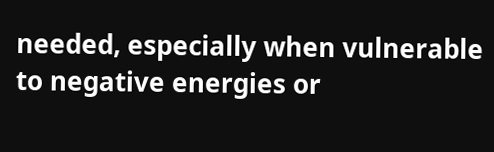needed, especially when vulnerable to negative energies or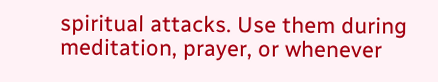spiritual attacks. Use them during meditation, prayer, or whenever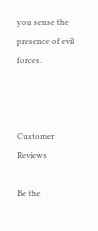you sense the presence of evil forces.



Customer Reviews

Be the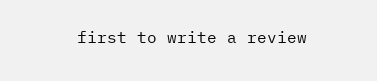first to write a review